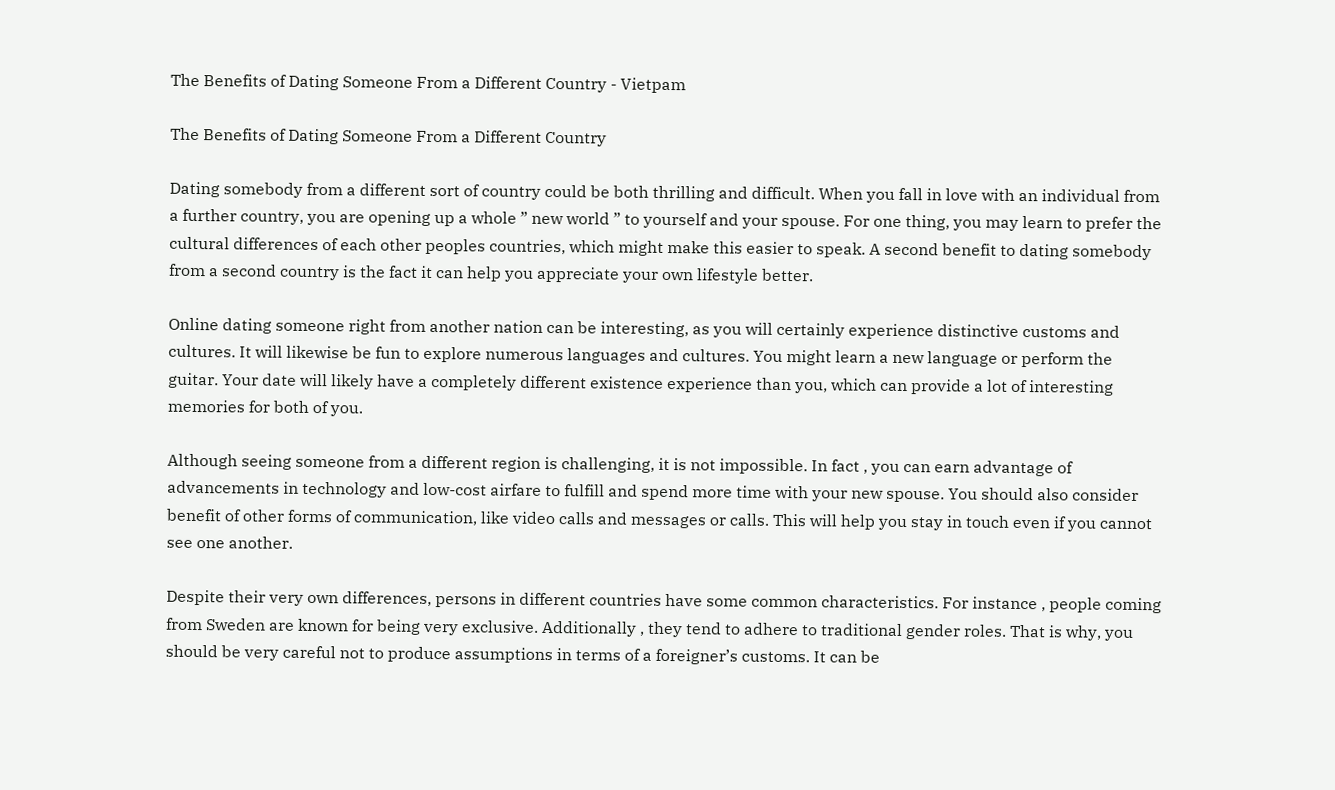The Benefits of Dating Someone From a Different Country - Vietpam

The Benefits of Dating Someone From a Different Country

Dating somebody from a different sort of country could be both thrilling and difficult. When you fall in love with an individual from a further country, you are opening up a whole ” new world ” to yourself and your spouse. For one thing, you may learn to prefer the cultural differences of each other peoples countries, which might make this easier to speak. A second benefit to dating somebody from a second country is the fact it can help you appreciate your own lifestyle better.

Online dating someone right from another nation can be interesting, as you will certainly experience distinctive customs and cultures. It will likewise be fun to explore numerous languages and cultures. You might learn a new language or perform the guitar. Your date will likely have a completely different existence experience than you, which can provide a lot of interesting memories for both of you.

Although seeing someone from a different region is challenging, it is not impossible. In fact , you can earn advantage of advancements in technology and low-cost airfare to fulfill and spend more time with your new spouse. You should also consider benefit of other forms of communication, like video calls and messages or calls. This will help you stay in touch even if you cannot see one another.

Despite their very own differences, persons in different countries have some common characteristics. For instance , people coming from Sweden are known for being very exclusive. Additionally , they tend to adhere to traditional gender roles. That is why, you should be very careful not to produce assumptions in terms of a foreigner’s customs. It can be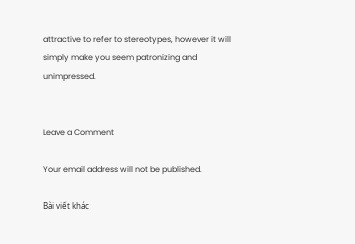attractive to refer to stereotypes, however it will simply make you seem patronizing and unimpressed.


Leave a Comment

Your email address will not be published.

Bài viết khác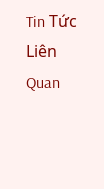Tin Tức Liên Quan